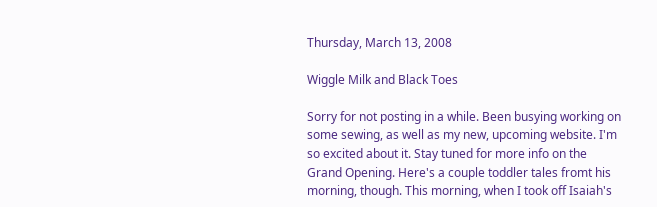Thursday, March 13, 2008

Wiggle Milk and Black Toes

Sorry for not posting in a while. Been busying working on some sewing, as well as my new, upcoming website. I'm so excited about it. Stay tuned for more info on the Grand Opening. Here's a couple toddler tales fromt his morning, though. This morning, when I took off Isaiah's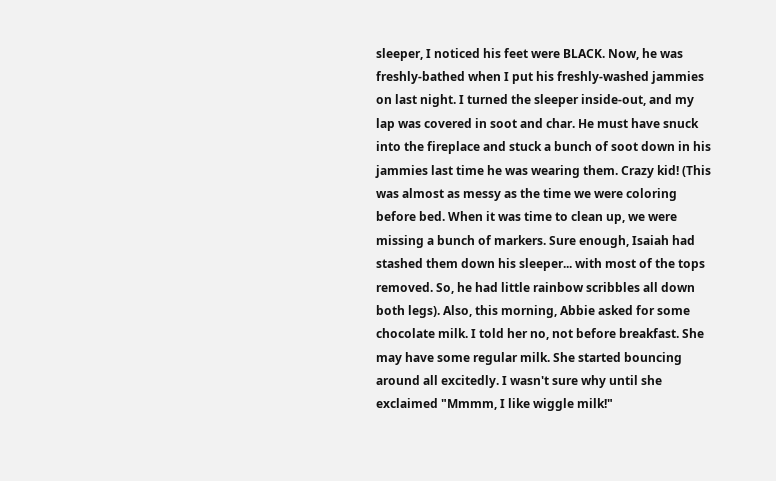sleeper, I noticed his feet were BLACK. Now, he was freshly-bathed when I put his freshly-washed jammies on last night. I turned the sleeper inside-out, and my lap was covered in soot and char. He must have snuck into the fireplace and stuck a bunch of soot down in his jammies last time he was wearing them. Crazy kid! (This was almost as messy as the time we were coloring before bed. When it was time to clean up, we were missing a bunch of markers. Sure enough, Isaiah had stashed them down his sleeper... with most of the tops removed. So, he had little rainbow scribbles all down both legs). Also, this morning, Abbie asked for some chocolate milk. I told her no, not before breakfast. She may have some regular milk. She started bouncing around all excitedly. I wasn't sure why until she exclaimed "Mmmm, I like wiggle milk!"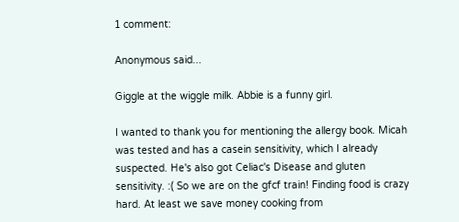1 comment:

Anonymous said...

Giggle at the wiggle milk. Abbie is a funny girl.

I wanted to thank you for mentioning the allergy book. Micah was tested and has a casein sensitivity, which I already suspected. He's also got Celiac's Disease and gluten sensitivity. :( So we are on the gfcf train! Finding food is crazy hard. At least we save money cooking from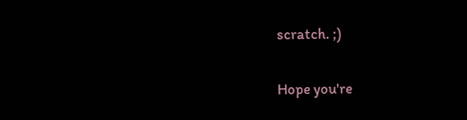scratch. ;)

Hope you're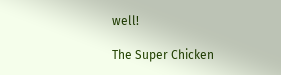well!

The Super Chicken